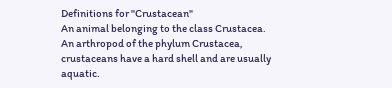Definitions for "Crustacean"
An animal belonging to the class Crustacea.
An arthropod of the phylum Crustacea, crustaceans have a hard shell and are usually aquatic.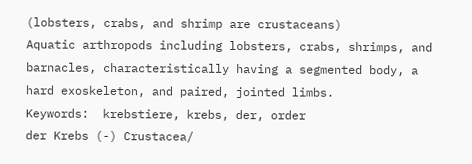(lobsters, crabs, and shrimp are crustaceans)
Aquatic arthropods including lobsters, crabs, shrimps, and barnacles, characteristically having a segmented body, a hard exoskeleton, and paired, jointed limbs.
Keywords:  krebstiere, krebs, der, order
der Krebs (-) Crustacea/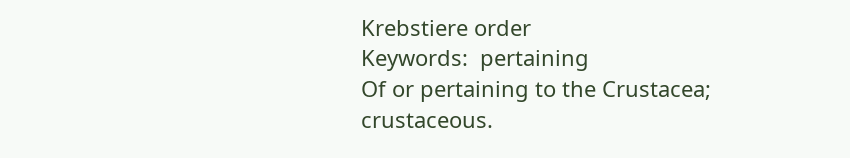Krebstiere order
Keywords:  pertaining
Of or pertaining to the Crustacea; crustaceous.